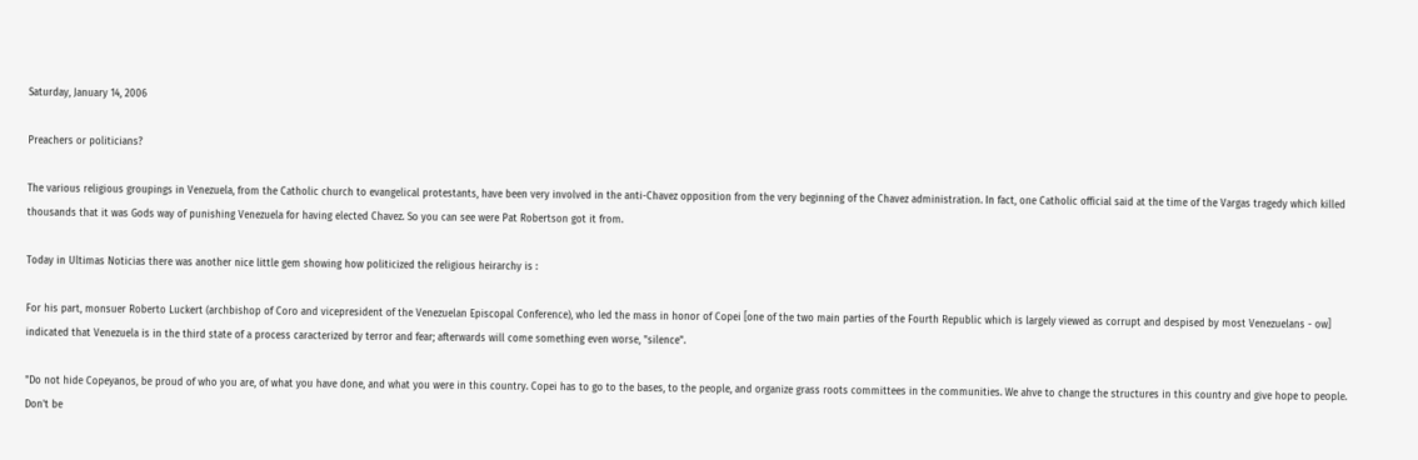Saturday, January 14, 2006

Preachers or politicians?

The various religious groupings in Venezuela, from the Catholic church to evangelical protestants, have been very involved in the anti-Chavez opposition from the very beginning of the Chavez administration. In fact, one Catholic official said at the time of the Vargas tragedy which killed thousands that it was Gods way of punishing Venezuela for having elected Chavez. So you can see were Pat Robertson got it from.

Today in Ultimas Noticias there was another nice little gem showing how politicized the religious heirarchy is :

For his part, monsuer Roberto Luckert (archbishop of Coro and vicepresident of the Venezuelan Episcopal Conference), who led the mass in honor of Copei [one of the two main parties of the Fourth Republic which is largely viewed as corrupt and despised by most Venezuelans - ow] indicated that Venezuela is in the third state of a process caracterized by terror and fear; afterwards will come something even worse, "silence".

"Do not hide Copeyanos, be proud of who you are, of what you have done, and what you were in this country. Copei has to go to the bases, to the people, and organize grass roots committees in the communities. We ahve to change the structures in this country and give hope to people. Don't be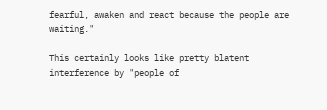fearful, awaken and react because the people are waiting."

This certainly looks like pretty blatent interference by "people of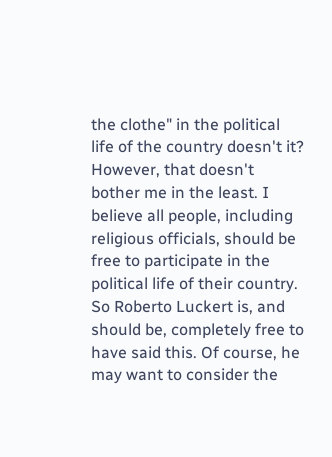the clothe" in the political life of the country doesn't it? However, that doesn't bother me in the least. I believe all people, including religious officials, should be free to participate in the political life of their country. So Roberto Luckert is, and should be, completely free to have said this. Of course, he may want to consider the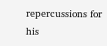repercussions for his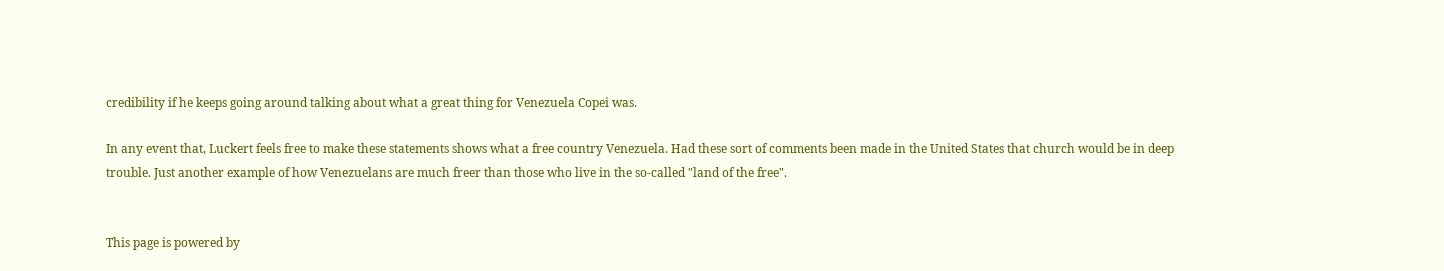credibility if he keeps going around talking about what a great thing for Venezuela Copei was.

In any event that, Luckert feels free to make these statements shows what a free country Venezuela. Had these sort of comments been made in the United States that church would be in deep trouble. Just another example of how Venezuelans are much freer than those who live in the so-called "land of the free".


This page is powered by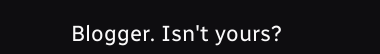Blogger. Isn't yours?